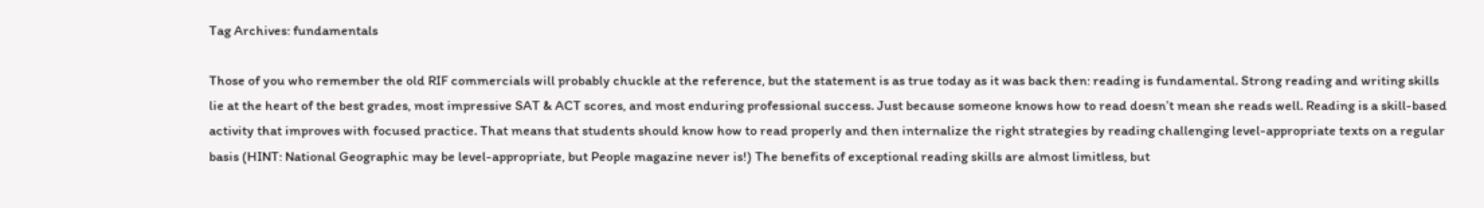Tag Archives: fundamentals

Those of you who remember the old RIF commercials will probably chuckle at the reference, but the statement is as true today as it was back then: reading is fundamental. Strong reading and writing skills lie at the heart of the best grades, most impressive SAT & ACT scores, and most enduring professional success. Just because someone knows how to read doesn’t mean she reads well. Reading is a skill-based activity that improves with focused practice. That means that students should know how to read properly and then internalize the right strategies by reading challenging level-appropriate texts on a regular basis (HINT: National Geographic may be level-appropriate, but People magazine never is!) The benefits of exceptional reading skills are almost limitless, but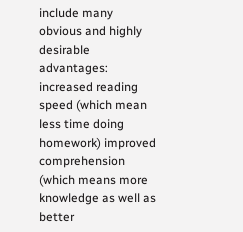include many obvious and highly desirable advantages: increased reading speed (which mean less time doing homework) improved comprehension (which means more knowledge as well as better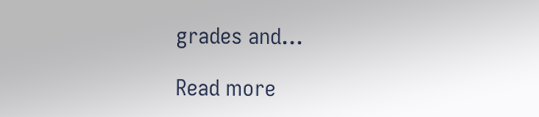grades and…

Read more